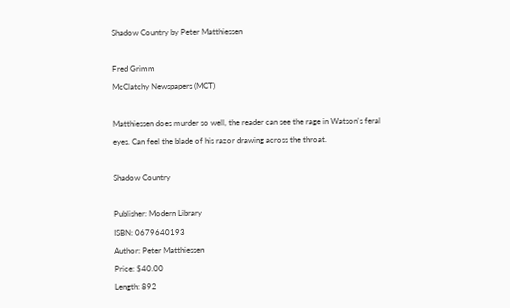Shadow Country by Peter Matthiessen

Fred Grimm
McClatchy Newspapers (MCT)

Matthiessen does murder so well, the reader can see the rage in Watson's feral eyes. Can feel the blade of his razor drawing across the throat.

Shadow Country

Publisher: Modern Library
ISBN: 0679640193
Author: Peter Matthiessen
Price: $40.00
Length: 892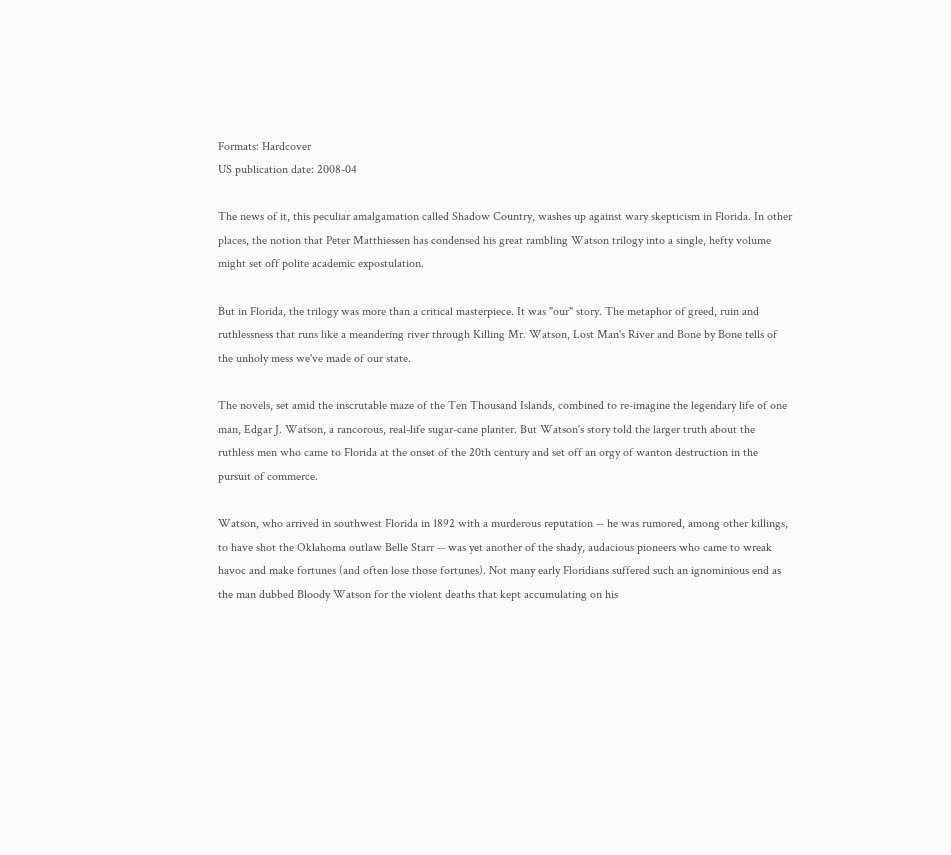Formats: Hardcover
US publication date: 2008-04

The news of it, this peculiar amalgamation called Shadow Country, washes up against wary skepticism in Florida. In other places, the notion that Peter Matthiessen has condensed his great rambling Watson trilogy into a single, hefty volume might set off polite academic expostulation.

But in Florida, the trilogy was more than a critical masterpiece. It was "our" story. The metaphor of greed, ruin and ruthlessness that runs like a meandering river through Killing Mr. Watson, Lost Man's River and Bone by Bone tells of the unholy mess we've made of our state.

The novels, set amid the inscrutable maze of the Ten Thousand Islands, combined to re-imagine the legendary life of one man, Edgar J. Watson, a rancorous, real-life sugar-cane planter. But Watson's story told the larger truth about the ruthless men who came to Florida at the onset of the 20th century and set off an orgy of wanton destruction in the pursuit of commerce.

Watson, who arrived in southwest Florida in 1892 with a murderous reputation -- he was rumored, among other killings, to have shot the Oklahoma outlaw Belle Starr -- was yet another of the shady, audacious pioneers who came to wreak havoc and make fortunes (and often lose those fortunes). Not many early Floridians suffered such an ignominious end as the man dubbed Bloody Watson for the violent deaths that kept accumulating on his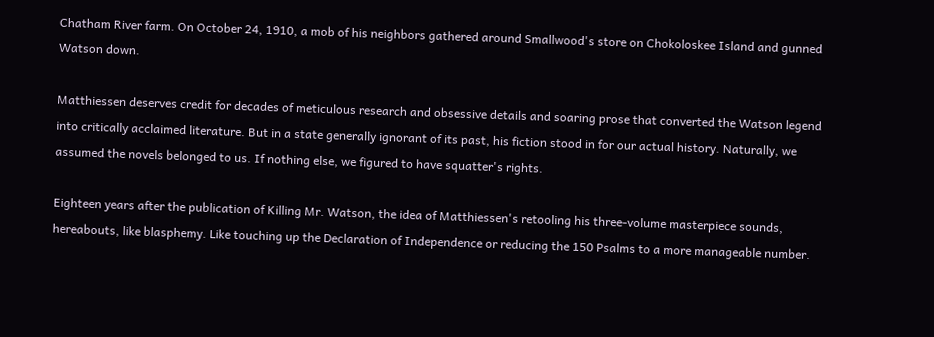Chatham River farm. On October 24, 1910, a mob of his neighbors gathered around Smallwood's store on Chokoloskee Island and gunned Watson down.

Matthiessen deserves credit for decades of meticulous research and obsessive details and soaring prose that converted the Watson legend into critically acclaimed literature. But in a state generally ignorant of its past, his fiction stood in for our actual history. Naturally, we assumed the novels belonged to us. If nothing else, we figured to have squatter's rights.

Eighteen years after the publication of Killing Mr. Watson, the idea of Matthiessen's retooling his three-volume masterpiece sounds, hereabouts, like blasphemy. Like touching up the Declaration of Independence or reducing the 150 Psalms to a more manageable number.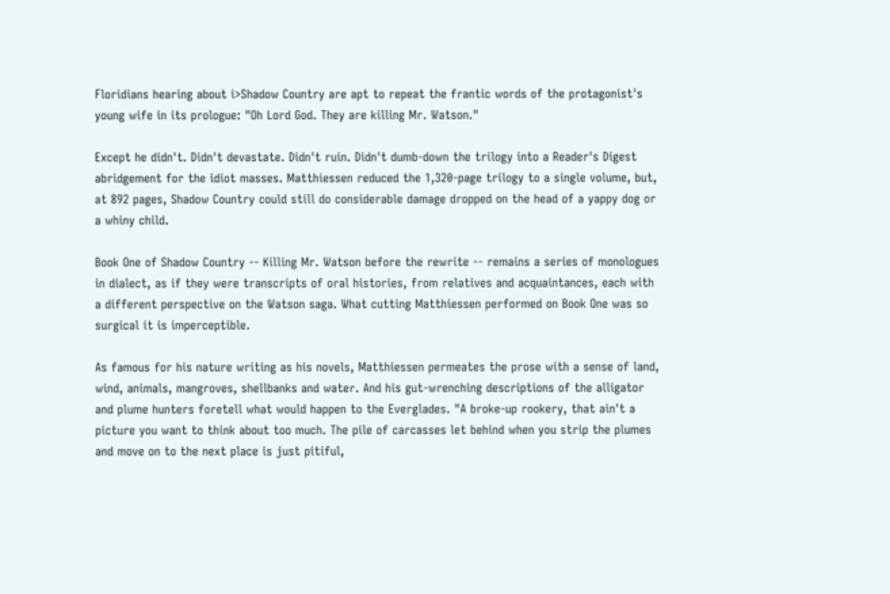Floridians hearing about i>Shadow Country are apt to repeat the frantic words of the protagonist's young wife in its prologue: "Oh Lord God. They are killing Mr. Watson."

Except he didn't. Didn't devastate. Didn't ruin. Didn't dumb-down the trilogy into a Reader's Digest abridgement for the idiot masses. Matthiessen reduced the 1,320-page trilogy to a single volume, but, at 892 pages, Shadow Country could still do considerable damage dropped on the head of a yappy dog or a whiny child.

Book One of Shadow Country -- Killing Mr. Watson before the rewrite -- remains a series of monologues in dialect, as if they were transcripts of oral histories, from relatives and acquaintances, each with a different perspective on the Watson saga. What cutting Matthiessen performed on Book One was so surgical it is imperceptible.

As famous for his nature writing as his novels, Matthiessen permeates the prose with a sense of land, wind, animals, mangroves, shellbanks and water. And his gut-wrenching descriptions of the alligator and plume hunters foretell what would happen to the Everglades. "A broke-up rookery, that ain't a picture you want to think about too much. The pile of carcasses let behind when you strip the plumes and move on to the next place is just pitiful,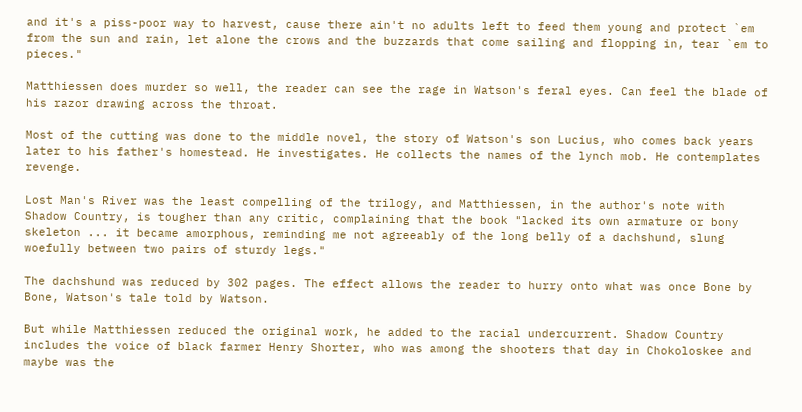and it's a piss-poor way to harvest, cause there ain't no adults left to feed them young and protect `em from the sun and rain, let alone the crows and the buzzards that come sailing and flopping in, tear `em to pieces."

Matthiessen does murder so well, the reader can see the rage in Watson's feral eyes. Can feel the blade of his razor drawing across the throat.

Most of the cutting was done to the middle novel, the story of Watson's son Lucius, who comes back years later to his father's homestead. He investigates. He collects the names of the lynch mob. He contemplates revenge.

Lost Man's River was the least compelling of the trilogy, and Matthiessen, in the author's note with Shadow Country, is tougher than any critic, complaining that the book "lacked its own armature or bony skeleton ... it became amorphous, reminding me not agreeably of the long belly of a dachshund, slung woefully between two pairs of sturdy legs."

The dachshund was reduced by 302 pages. The effect allows the reader to hurry onto what was once Bone by Bone, Watson's tale told by Watson.

But while Matthiessen reduced the original work, he added to the racial undercurrent. Shadow Country includes the voice of black farmer Henry Shorter, who was among the shooters that day in Chokoloskee and maybe was the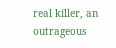real killer, an outrageous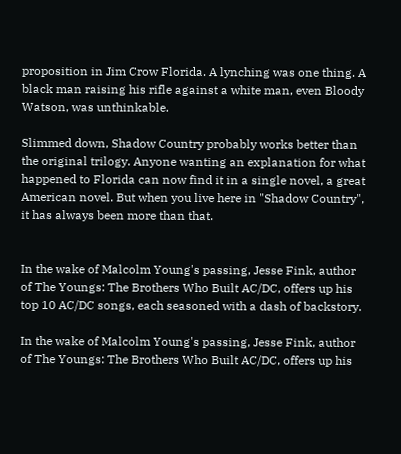proposition in Jim Crow Florida. A lynching was one thing. A black man raising his rifle against a white man, even Bloody Watson, was unthinkable.

Slimmed down, Shadow Country probably works better than the original trilogy. Anyone wanting an explanation for what happened to Florida can now find it in a single novel, a great American novel. But when you live here in "Shadow Country", it has always been more than that.


In the wake of Malcolm Young's passing, Jesse Fink, author of The Youngs: The Brothers Who Built AC/DC, offers up his top 10 AC/DC songs, each seasoned with a dash of backstory.

In the wake of Malcolm Young's passing, Jesse Fink, author of The Youngs: The Brothers Who Built AC/DC, offers up his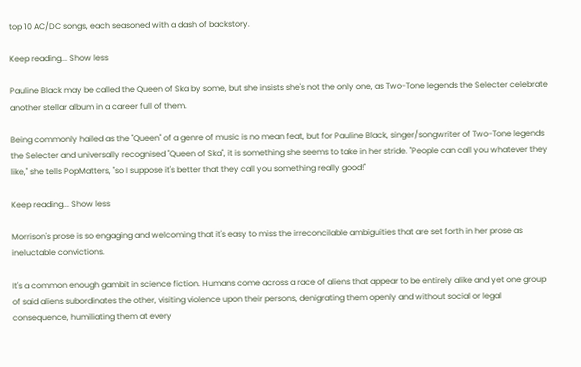top 10 AC/DC songs, each seasoned with a dash of backstory.

Keep reading... Show less

Pauline Black may be called the Queen of Ska by some, but she insists she's not the only one, as Two-Tone legends the Selecter celebrate another stellar album in a career full of them.

Being commonly hailed as the "Queen" of a genre of music is no mean feat, but for Pauline Black, singer/songwriter of Two-Tone legends the Selecter and universally recognised "Queen of Ska", it is something she seems to take in her stride. "People can call you whatever they like," she tells PopMatters, "so I suppose it's better that they call you something really good!"

Keep reading... Show less

Morrison's prose is so engaging and welcoming that it's easy to miss the irreconcilable ambiguities that are set forth in her prose as ineluctable convictions.

It's a common enough gambit in science fiction. Humans come across a race of aliens that appear to be entirely alike and yet one group of said aliens subordinates the other, visiting violence upon their persons, denigrating them openly and without social or legal consequence, humiliating them at every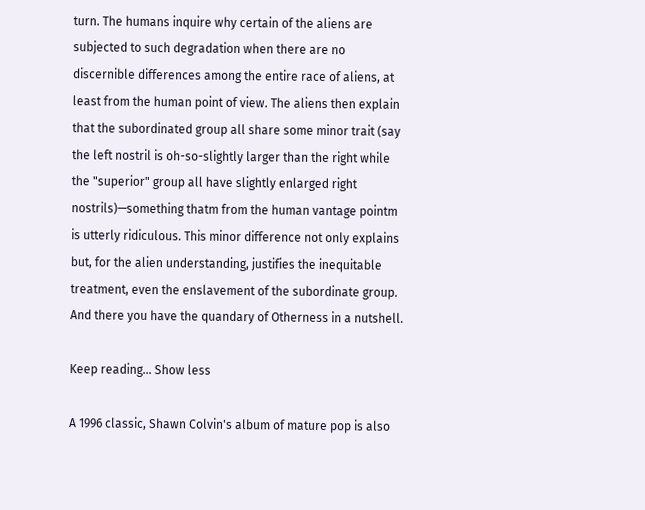turn. The humans inquire why certain of the aliens are subjected to such degradation when there are no discernible differences among the entire race of aliens, at least from the human point of view. The aliens then explain that the subordinated group all share some minor trait (say the left nostril is oh-so-slightly larger than the right while the "superior" group all have slightly enlarged right nostrils)—something thatm from the human vantage pointm is utterly ridiculous. This minor difference not only explains but, for the alien understanding, justifies the inequitable treatment, even the enslavement of the subordinate group. And there you have the quandary of Otherness in a nutshell.

Keep reading... Show less

A 1996 classic, Shawn Colvin's album of mature pop is also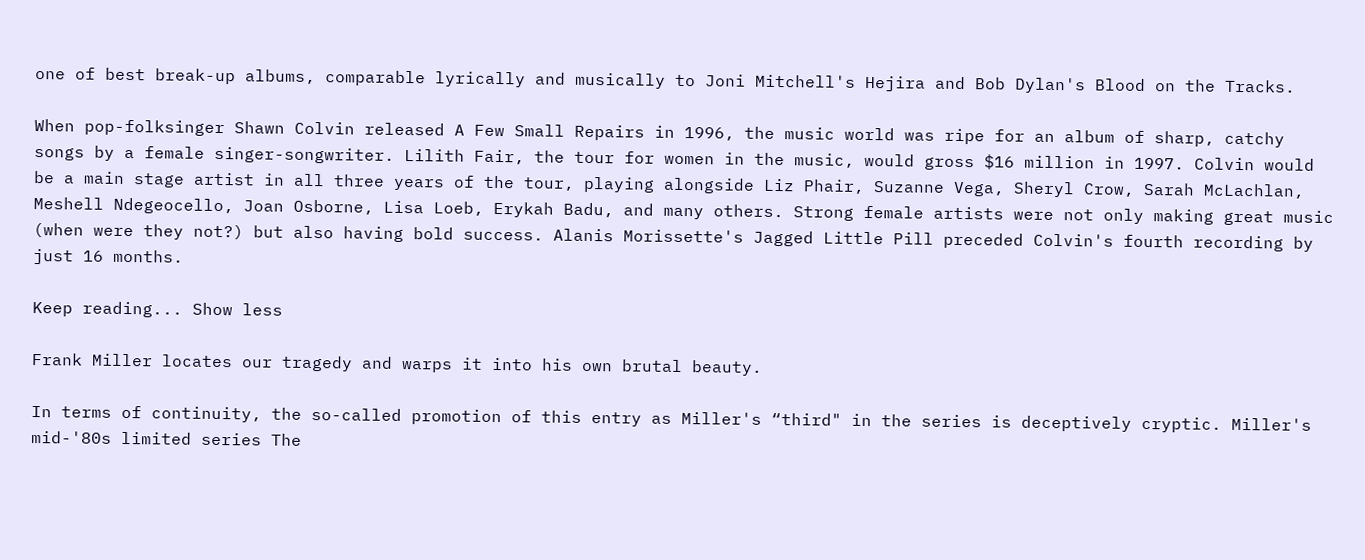one of best break-up albums, comparable lyrically and musically to Joni Mitchell's Hejira and Bob Dylan's Blood on the Tracks.

When pop-folksinger Shawn Colvin released A Few Small Repairs in 1996, the music world was ripe for an album of sharp, catchy songs by a female singer-songwriter. Lilith Fair, the tour for women in the music, would gross $16 million in 1997. Colvin would be a main stage artist in all three years of the tour, playing alongside Liz Phair, Suzanne Vega, Sheryl Crow, Sarah McLachlan, Meshell Ndegeocello, Joan Osborne, Lisa Loeb, Erykah Badu, and many others. Strong female artists were not only making great music (when were they not?) but also having bold success. Alanis Morissette's Jagged Little Pill preceded Colvin's fourth recording by just 16 months.

Keep reading... Show less

Frank Miller locates our tragedy and warps it into his own brutal beauty.

In terms of continuity, the so-called promotion of this entry as Miller's “third" in the series is deceptively cryptic. Miller's mid-'80s limited series The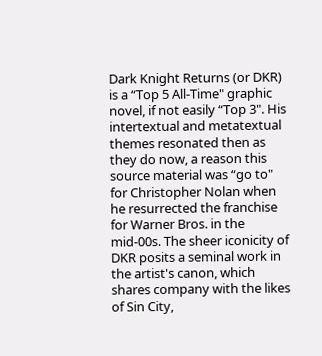Dark Knight Returns (or DKR) is a “Top 5 All-Time" graphic novel, if not easily “Top 3". His intertextual and metatextual themes resonated then as they do now, a reason this source material was “go to" for Christopher Nolan when he resurrected the franchise for Warner Bros. in the mid-00s. The sheer iconicity of DKR posits a seminal work in the artist's canon, which shares company with the likes of Sin City,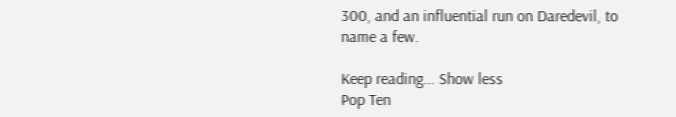300, and an influential run on Daredevil, to name a few.

Keep reading... Show less
Pop Ten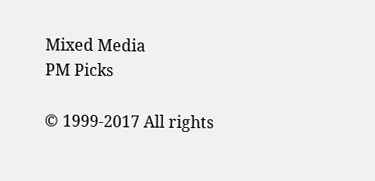Mixed Media
PM Picks

© 1999-2017 All rights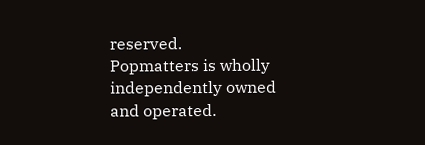reserved.
Popmatters is wholly independently owned and operated.